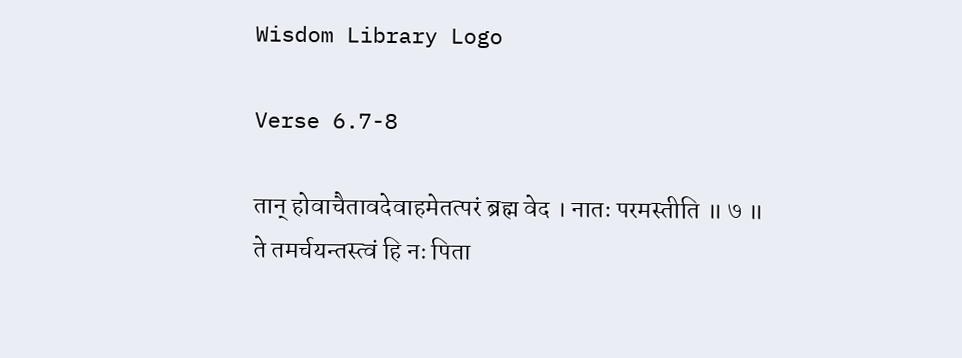Wisdom Library Logo

Verse 6.7-8

तान् होवाचैतावदेवाहमेतत्परं ब्रह्म वेद । नातः परमस्तीति ॥ ७ ॥
ते तमर्चयन्तस्त्वं हि नः पिता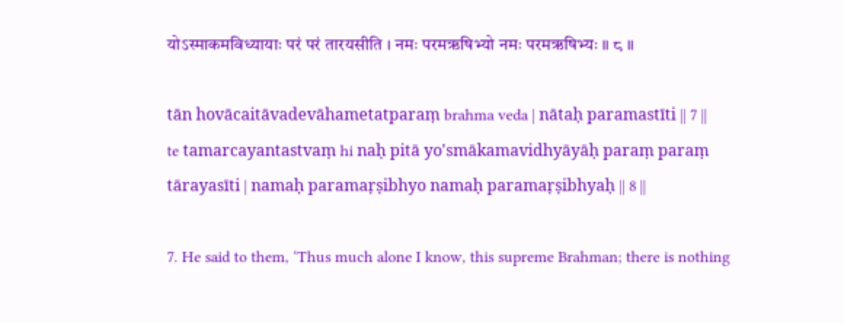योऽस्माकमविध्यायाः परं परं तारयसीति । नमः परमऋषिभ्यो नमः परमऋषिभ्यः ॥ ८ ॥

tān hovācaitāvadevāhametatparaṃ brahma veda | nātaḥ paramastīti || 7 ||
te tamarcayantastvaṃ hi naḥ pitā yo'smākamavidhyāyāḥ paraṃ paraṃ tārayasīti | namaḥ paramaṛṣibhyo namaḥ paramaṛṣibhyaḥ || 8 ||

7. He said to them, ‘Thus much alone I know, this supreme Brahman; there is nothing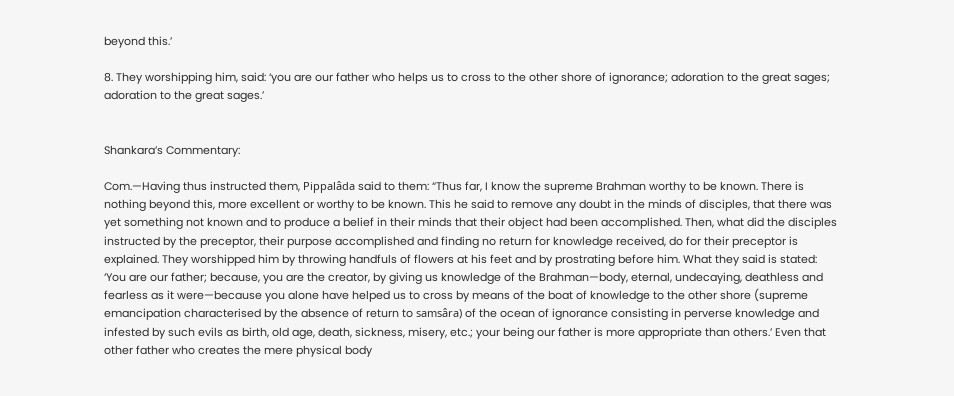beyond this.’

8. They worshipping him, said: ‘you are our father who helps us to cross to the other shore of ignorance; adoration to the great sages; adoration to the great sages.’


Shankara’s Commentary:

Com.—Having thus instructed them, Pippalâda said to them: “Thus far, I know the supreme Brahman worthy to be known. There is nothing beyond this, more excellent or worthy to be known. This he said to remove any doubt in the minds of disciples, that there was yet something not known and to produce a belief in their minds that their object had been accomplished. Then, what did the disciples instructed by the preceptor, their purpose accomplished and finding no return for knowledge received, do for their preceptor is explained. They worshipped him by throwing handfuls of flowers at his feet and by prostrating before him. What they said is stated: ‘You are our father; because, you are the creator, by giving us knowledge of the Brahman—body, eternal, undecaying, deathless and fearless as it were—because you alone have helped us to cross by means of the boat of knowledge to the other shore (supreme emancipation characterised by the absence of return to samsâra) of the ocean of ignorance consisting in perverse knowledge and infested by such evils as birth, old age, death, sickness, misery, etc.; your being our father is more appropriate than others.’ Even that other father who creates the mere physical body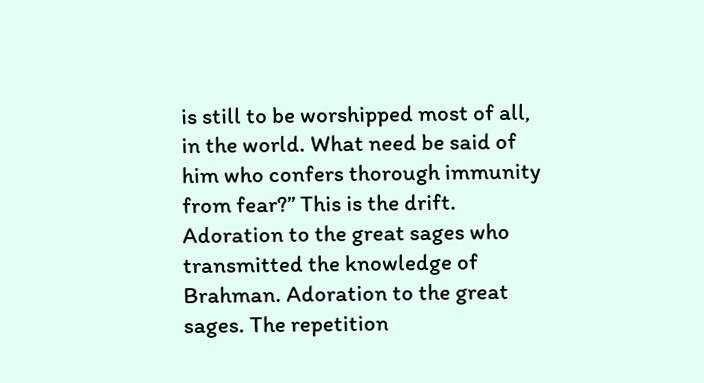is still to be worshipped most of all, in the world. What need be said of him who confers thorough immunity from fear?” This is the drift. Adoration to the great sages who transmitted the knowledge of Brahman. Adoration to the great sages. The repetition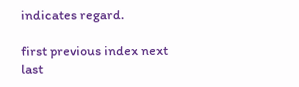indicates regard.

first previous index next last